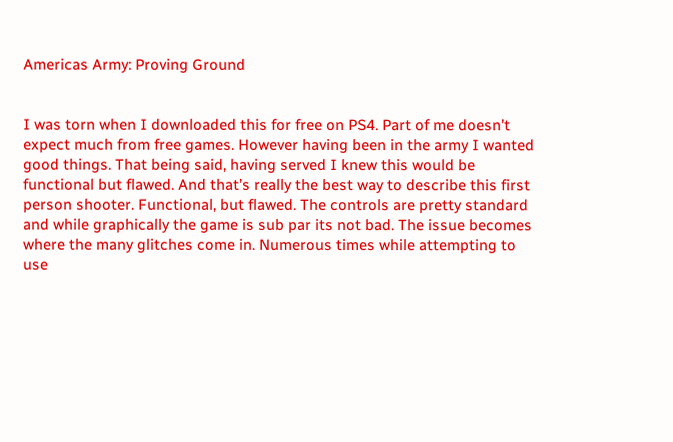Americas Army: Proving Ground


I was torn when I downloaded this for free on PS4. Part of me doesn’t expect much from free games. However having been in the army I wanted good things. That being said, having served I knew this would be functional but flawed. And that’s really the best way to describe this first person shooter. Functional, but flawed. The controls are pretty standard and while graphically the game is sub par its not bad. The issue becomes where the many glitches come in. Numerous times while attempting to use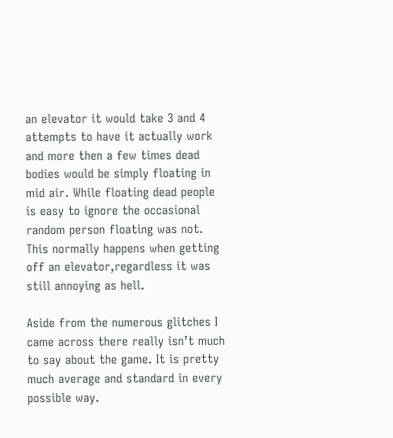an elevator it would take 3 and 4 attempts to have it actually work and more then a few times dead bodies would be simply floating in mid air. While floating dead people is easy to ignore the occasional random person floating was not. This normally happens when getting off an elevator,regardless it was still annoying as hell.

Aside from the numerous glitches I came across there really isn’t much to say about the game. It is pretty much average and standard in every possible way.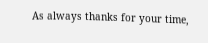As always thanks for your time,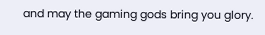and may the gaming gods bring you glory.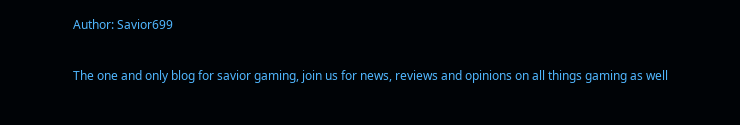Author: Savior699

The one and only blog for savior gaming, join us for news, reviews and opinions on all things gaming as well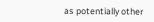as potentially other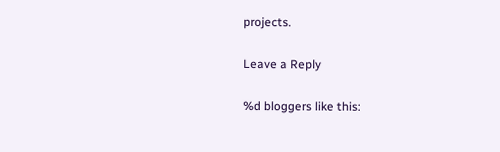projects.

Leave a Reply

%d bloggers like this: